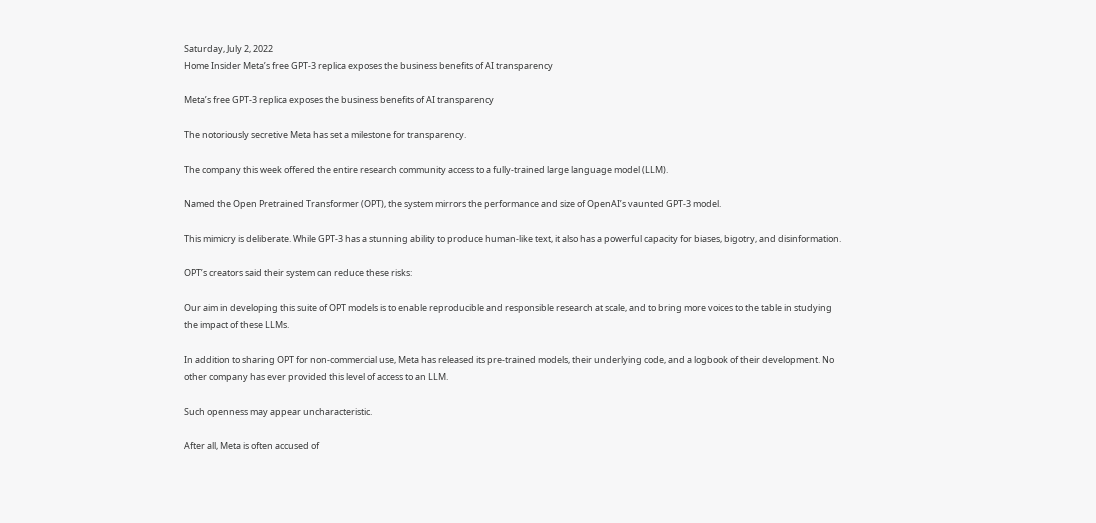Saturday, July 2, 2022
Home Insider Meta’s free GPT-3 replica exposes the business benefits of AI transparency

Meta’s free GPT-3 replica exposes the business benefits of AI transparency

The notoriously secretive Meta has set a milestone for transparency.

The company this week offered the entire research community access to a fully-trained large language model (LLM).

Named the Open Pretrained Transformer (OPT), the system mirrors the performance and size of OpenAI’s vaunted GPT-3 model.

This mimicry is deliberate. While GPT-3 has a stunning ability to produce human-like text, it also has a powerful capacity for biases, bigotry, and disinformation.

OPT’s creators said their system can reduce these risks:

Our aim in developing this suite of OPT models is to enable reproducible and responsible research at scale, and to bring more voices to the table in studying the impact of these LLMs.

In addition to sharing OPT for non-commercial use, Meta has released its pre-trained models, their underlying code, and a logbook of their development. No other company has ever provided this level of access to an LLM.

Such openness may appear uncharacteristic.

After all, Meta is often accused of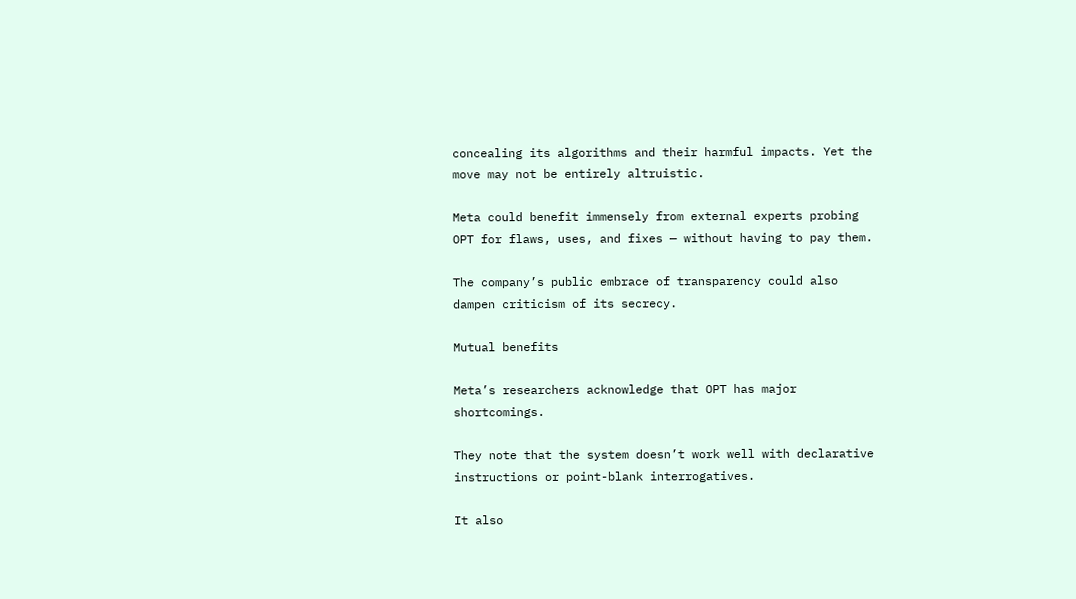concealing its algorithms and their harmful impacts. Yet the move may not be entirely altruistic.

Meta could benefit immensely from external experts probing OPT for flaws, uses, and fixes — without having to pay them.

The company’s public embrace of transparency could also dampen criticism of its secrecy.

Mutual benefits

Meta’s researchers acknowledge that OPT has major shortcomings.

They note that the system doesn’t work well with declarative instructions or point-blank interrogatives.

It also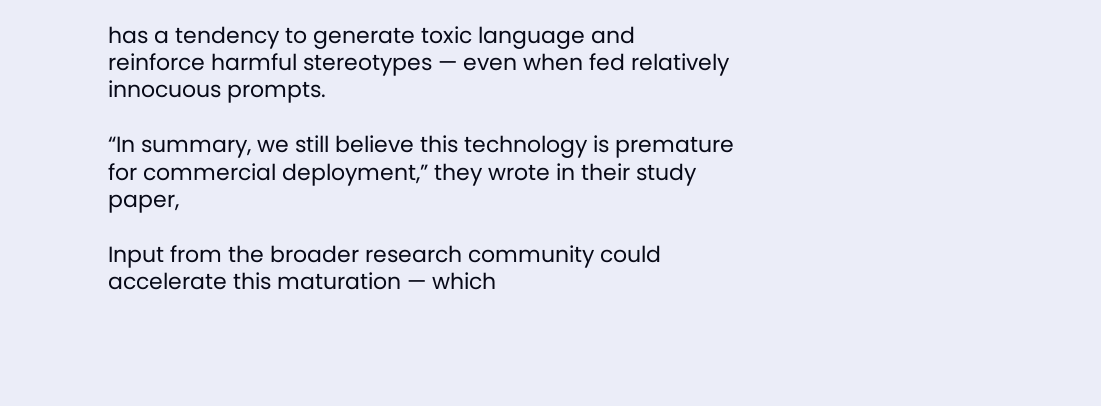has a tendency to generate toxic language and reinforce harmful stereotypes — even when fed relatively innocuous prompts.

“In summary, we still believe this technology is premature for commercial deployment,” they wrote in their study paper,

Input from the broader research community could accelerate this maturation — which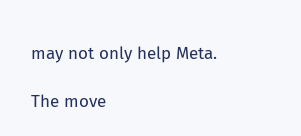may not only help Meta.

The move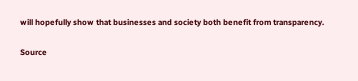will hopefully show that businesses and society both benefit from transparency.

Source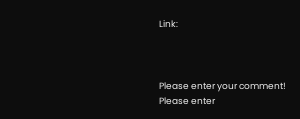Link:



Please enter your comment!
Please enter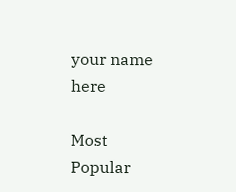your name here

Most Popular